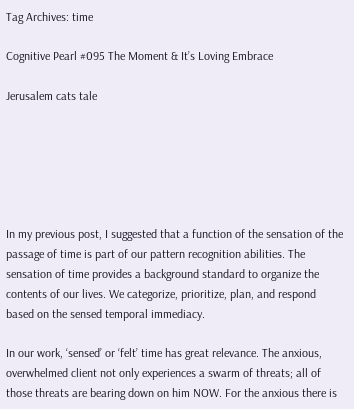Tag Archives: time

Cognitive Pearl #095 The Moment & It’s Loving Embrace

Jerusalem cats tale






In my previous post, I suggested that a function of the sensation of the passage of time is part of our pattern recognition abilities. The sensation of time provides a background standard to organize the contents of our lives. We categorize, prioritize, plan, and respond based on the sensed temporal immediacy.

In our work, ‘sensed’ or ‘felt’ time has great relevance. The anxious, overwhelmed client not only experiences a swarm of threats; all of those threats are bearing down on him NOW. For the anxious there is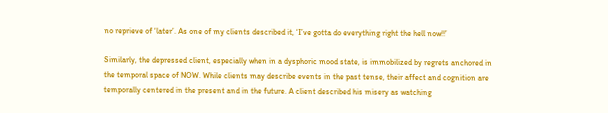no reprieve of ‘later’. As one of my clients described it, ‘I’ve gotta do everything right the hell now!!’

Similarly, the depressed client, especially when in a dysphoric mood state, is immobilized by regrets anchored in the temporal space of NOW. While clients may describe events in the past tense, their affect and cognition are temporally centered in the present and in the future. A client described his misery as watching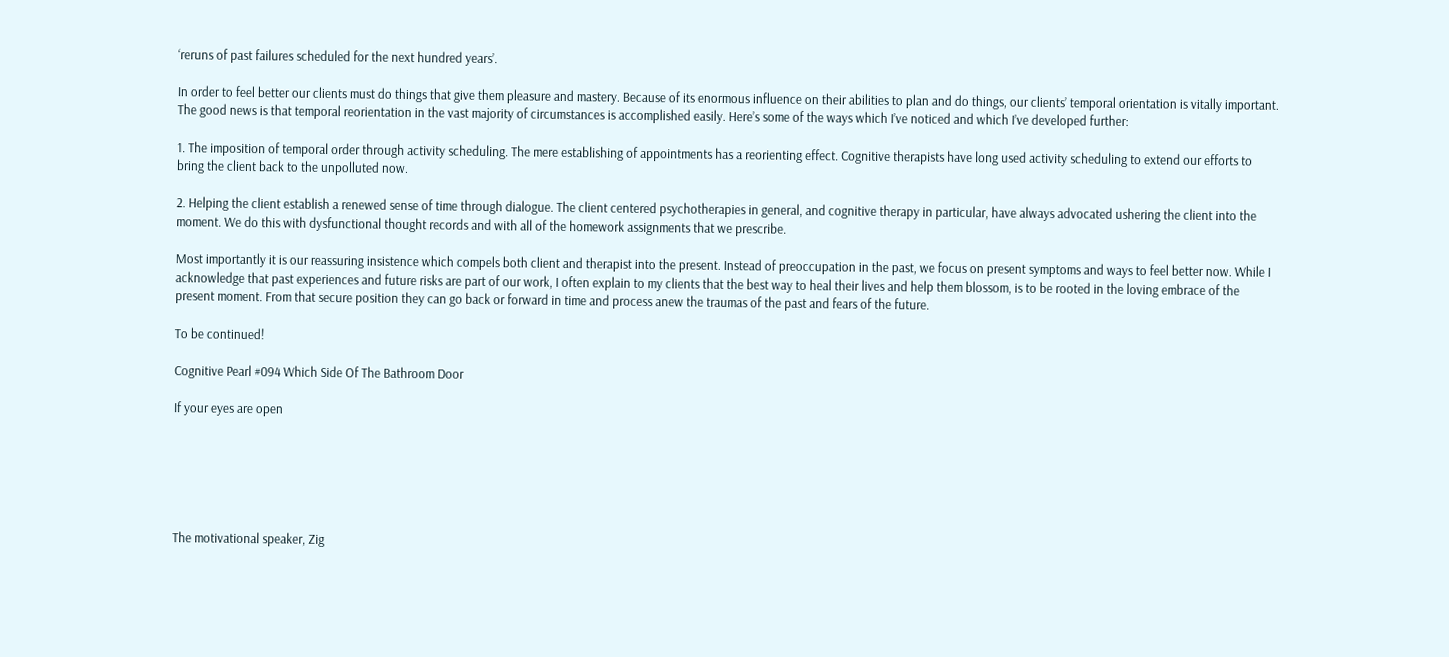‘reruns of past failures scheduled for the next hundred years’.

In order to feel better our clients must do things that give them pleasure and mastery. Because of its enormous influence on their abilities to plan and do things, our clients’ temporal orientation is vitally important. The good news is that temporal reorientation in the vast majority of circumstances is accomplished easily. Here’s some of the ways which I’ve noticed and which I’ve developed further:

1. The imposition of temporal order through activity scheduling. The mere establishing of appointments has a reorienting effect. Cognitive therapists have long used activity scheduling to extend our efforts to bring the client back to the unpolluted now.

2. Helping the client establish a renewed sense of time through dialogue. The client centered psychotherapies in general, and cognitive therapy in particular, have always advocated ushering the client into the moment. We do this with dysfunctional thought records and with all of the homework assignments that we prescribe.

Most importantly it is our reassuring insistence which compels both client and therapist into the present. Instead of preoccupation in the past, we focus on present symptoms and ways to feel better now. While I acknowledge that past experiences and future risks are part of our work, I often explain to my clients that the best way to heal their lives and help them blossom, is to be rooted in the loving embrace of the present moment. From that secure position they can go back or forward in time and process anew the traumas of the past and fears of the future.

To be continued!

Cognitive Pearl #094 Which Side Of The Bathroom Door

If your eyes are open






The motivational speaker, Zig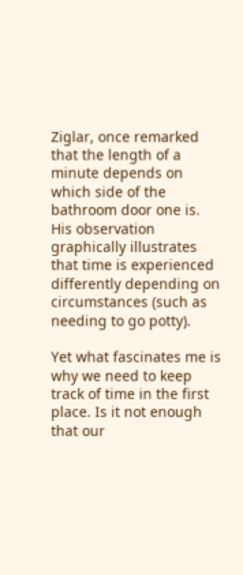Ziglar, once remarked that the length of a minute depends on which side of the bathroom door one is. His observation graphically illustrates that time is experienced differently depending on circumstances (such as needing to go potty).

Yet what fascinates me is why we need to keep track of time in the first place. Is it not enough that our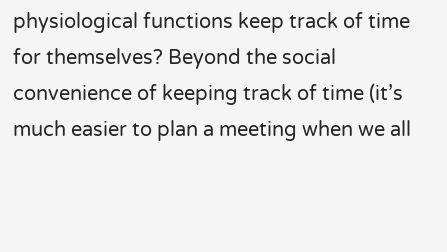physiological functions keep track of time for themselves? Beyond the social convenience of keeping track of time (it’s much easier to plan a meeting when we all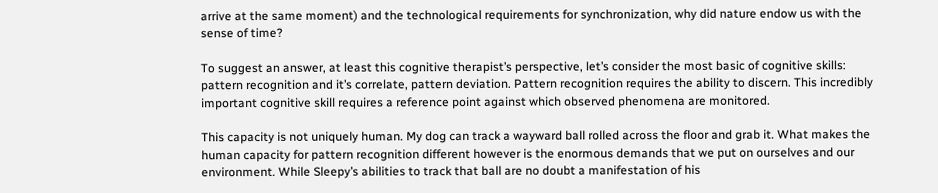arrive at the same moment) and the technological requirements for synchronization, why did nature endow us with the sense of time?

To suggest an answer, at least this cognitive therapist’s perspective, let’s consider the most basic of cognitive skills: pattern recognition and it’s correlate, pattern deviation. Pattern recognition requires the ability to discern. This incredibly important cognitive skill requires a reference point against which observed phenomena are monitored.

This capacity is not uniquely human. My dog can track a wayward ball rolled across the floor and grab it. What makes the human capacity for pattern recognition different however is the enormous demands that we put on ourselves and our environment. While Sleepy’s abilities to track that ball are no doubt a manifestation of his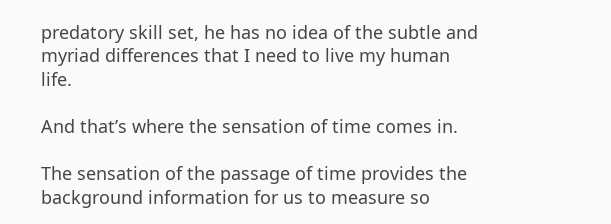predatory skill set, he has no idea of the subtle and myriad differences that I need to live my human life.

And that’s where the sensation of time comes in.

The sensation of the passage of time provides the background information for us to measure so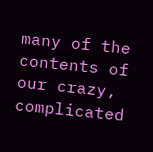many of the contents of our crazy, complicated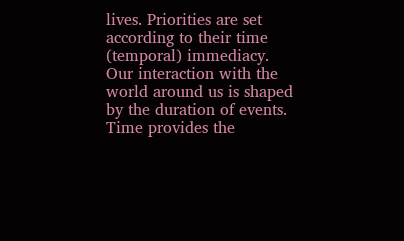lives. Priorities are set according to their time (temporal) immediacy. Our interaction with the world around us is shaped by the duration of events. Time provides the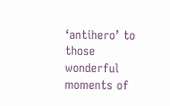‘antihero’ to those wonderful moments of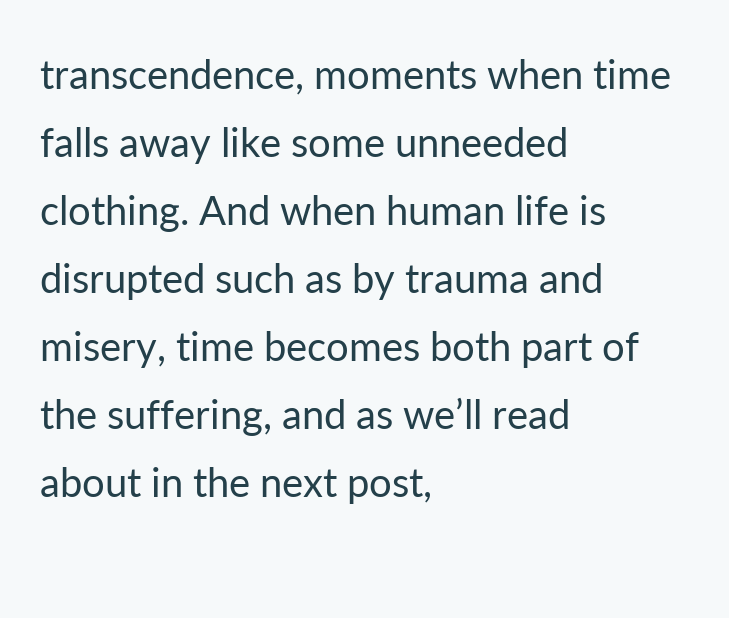transcendence, moments when time falls away like some unneeded clothing. And when human life is disrupted such as by trauma and misery, time becomes both part of the suffering, and as we’ll read about in the next post,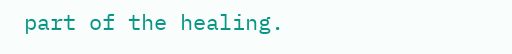part of the healing.